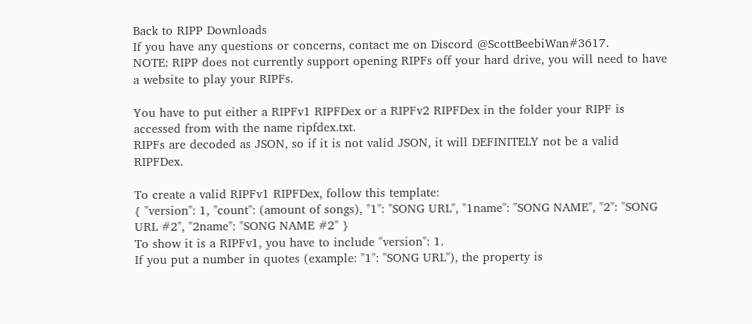Back to RIPP Downloads
If you have any questions or concerns, contact me on Discord @ScottBeebiWan#3617.
NOTE: RIPP does not currently support opening RIPFs off your hard drive, you will need to have a website to play your RIPFs.

You have to put either a RIPFv1 RIPFDex or a RIPFv2 RIPFDex in the folder your RIPF is accessed from with the name ripfdex.txt.
RIPFs are decoded as JSON, so if it is not valid JSON, it will DEFINITELY not be a valid RIPFDex.

To create a valid RIPFv1 RIPFDex, follow this template:
{ "version": 1, "count": (amount of songs), "1": "SONG URL", "1name": "SONG NAME", "2": "SONG URL #2", "2name": "SONG NAME #2" }
To show it is a RIPFv1, you have to include "version": 1.
If you put a number in quotes (example: "1": "SONG URL"), the property is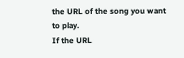the URL of the song you want to play.
If the URL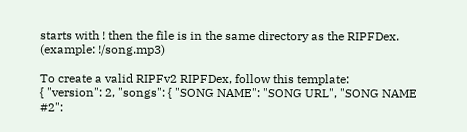starts with ! then the file is in the same directory as the RIPFDex. (example: !/song.mp3)

To create a valid RIPFv2 RIPFDex, follow this template:
{ "version": 2, "songs": { "SONG NAME": "SONG URL", "SONG NAME #2":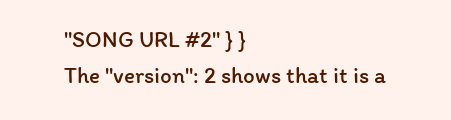"SONG URL #2" } }
The "version": 2 shows that it is a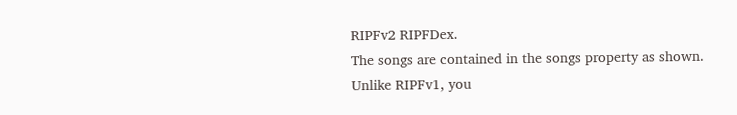RIPFv2 RIPFDex.
The songs are contained in the songs property as shown.
Unlike RIPFv1, you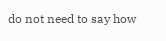do not need to say how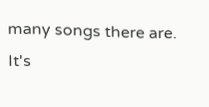many songs there are. It's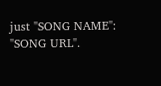just "SONG NAME": "SONG URL".